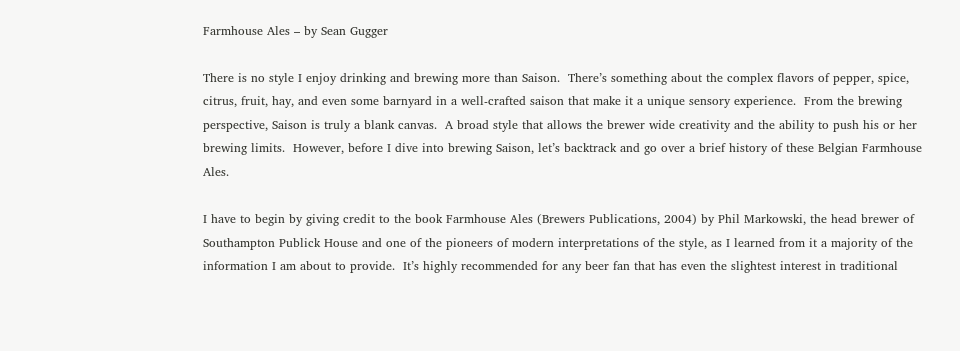Farmhouse Ales – by Sean Gugger

There is no style I enjoy drinking and brewing more than Saison.  There’s something about the complex flavors of pepper, spice, citrus, fruit, hay, and even some barnyard in a well-crafted saison that make it a unique sensory experience.  From the brewing perspective, Saison is truly a blank canvas.  A broad style that allows the brewer wide creativity and the ability to push his or her brewing limits.  However, before I dive into brewing Saison, let’s backtrack and go over a brief history of these Belgian Farmhouse Ales.

I have to begin by giving credit to the book Farmhouse Ales (Brewers Publications, 2004) by Phil Markowski, the head brewer of Southampton Publick House and one of the pioneers of modern interpretations of the style, as I learned from it a majority of the information I am about to provide.  It’s highly recommended for any beer fan that has even the slightest interest in traditional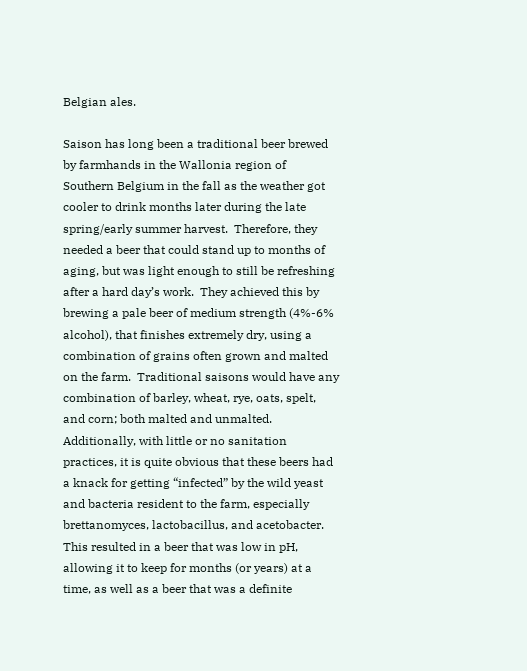Belgian ales.

Saison has long been a traditional beer brewed by farmhands in the Wallonia region of Southern Belgium in the fall as the weather got cooler to drink months later during the late spring/early summer harvest.  Therefore, they needed a beer that could stand up to months of aging, but was light enough to still be refreshing after a hard day’s work.  They achieved this by brewing a pale beer of medium strength (4%-6% alcohol), that finishes extremely dry, using a combination of grains often grown and malted on the farm.  Traditional saisons would have any combination of barley, wheat, rye, oats, spelt, and corn; both malted and unmalted.  Additionally, with little or no sanitation practices, it is quite obvious that these beers had a knack for getting “infected” by the wild yeast and bacteria resident to the farm, especially brettanomyces, lactobacillus, and acetobacter.  This resulted in a beer that was low in pH, allowing it to keep for months (or years) at a time, as well as a beer that was a definite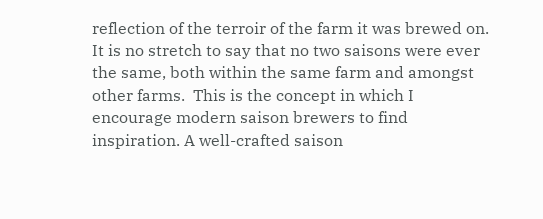reflection of the terroir of the farm it was brewed on.  It is no stretch to say that no two saisons were ever the same, both within the same farm and amongst other farms.  This is the concept in which I encourage modern saison brewers to find inspiration. A well-crafted saison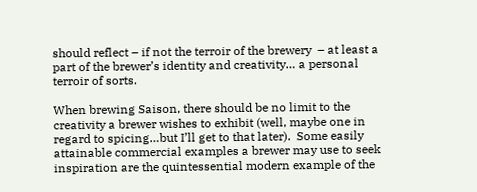should reflect – if not the terroir of the brewery  – at least a part of the brewer’s identity and creativity… a personal terroir of sorts.

When brewing Saison, there should be no limit to the creativity a brewer wishes to exhibit (well, maybe one in regard to spicing…but I’ll get to that later).  Some easily attainable commercial examples a brewer may use to seek inspiration are the quintessential modern example of the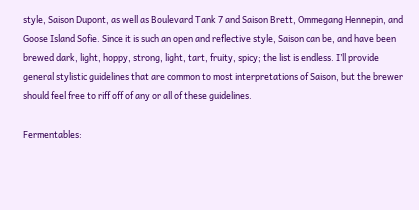style, Saison Dupont, as well as Boulevard Tank 7 and Saison Brett, Ommegang Hennepin, and Goose Island Sofie. Since it is such an open and reflective style, Saison can be, and have been brewed dark, light, hoppy, strong, light, tart, fruity, spicy; the list is endless. I’ll provide general stylistic guidelines that are common to most interpretations of Saison, but the brewer should feel free to riff off of any or all of these guidelines.

Fermentables: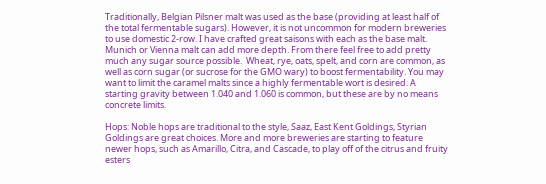Traditionally, Belgian Pilsner malt was used as the base (providing at least half of the total fermentable sugars). However, it is not uncommon for modern breweries to use domestic 2-row. I have crafted great saisons with each as the base malt.  Munich or Vienna malt can add more depth. From there feel free to add pretty much any sugar source possible.  Wheat, rye, oats, spelt, and corn are common, as well as corn sugar (or sucrose for the GMO wary) to boost fermentability. You may want to limit the caramel malts since a highly fermentable wort is desired. A starting gravity between 1.040 and 1.060 is common, but these are by no means concrete limits.

Hops: Noble hops are traditional to the style, Saaz, East Kent Goldings, Styrian Goldings are great choices. More and more breweries are starting to feature newer hops, such as Amarillo, Citra, and Cascade, to play off of the citrus and fruity esters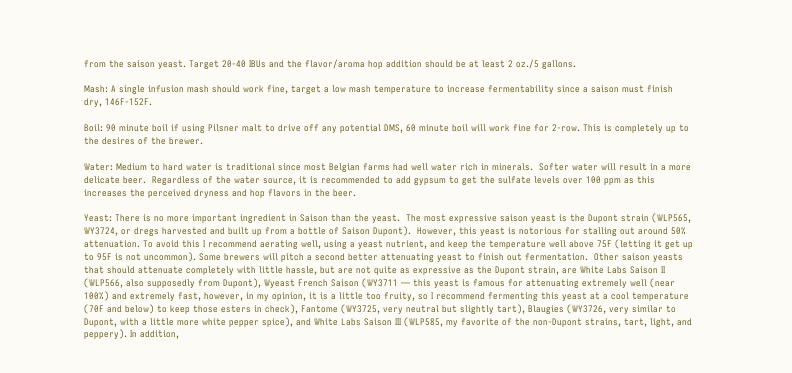from the saison yeast. Target 20-40 IBUs and the flavor/aroma hop addition should be at least 2 oz./5 gallons.

Mash: A single infusion mash should work fine, target a low mash temperature to increase fermentability since a saison must finish dry, 146F-152F.

Boil: 90 minute boil if using Pilsner malt to drive off any potential DMS, 60 minute boil will work fine for 2-row. This is completely up to the desires of the brewer.

Water: Medium to hard water is traditional since most Belgian farms had well water rich in minerals.  Softer water will result in a more delicate beer.  Regardless of the water source, it is recommended to add gypsum to get the sulfate levels over 100 ppm as this increases the perceived dryness and hop flavors in the beer.

Yeast: There is no more important ingredient in Saison than the yeast.  The most expressive saison yeast is the Dupont strain (WLP565, WY3724, or dregs harvested and built up from a bottle of Saison Dupont).  However, this yeast is notorious for stalling out around 50% attenuation. To avoid this I recommend aerating well, using a yeast nutrient, and keep the temperature well above 75F (letting it get up to 95F is not uncommon). Some brewers will pitch a second better attenuating yeast to finish out fermentation.  Other saison yeasts that should attenuate completely with little hassle, but are not quite as expressive as the Dupont strain, are White Labs Saison II (WLP566, also supposedly from Dupont), Wyeast French Saison (WY3711 — this yeast is famous for attenuating extremely well (near 100%) and extremely fast, however, in my opinion, it is a little too fruity, so I recommend fermenting this yeast at a cool temperature (70F and below) to keep those esters in check), Fantome (WY3725, very neutral but slightly tart), Blaugies (WY3726, very similar to Dupont, with a little more white pepper spice), and White Labs Saison III (WLP585, my favorite of the non-Dupont strains, tart, light, and peppery). In addition,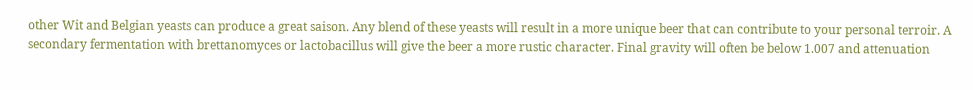other Wit and Belgian yeasts can produce a great saison. Any blend of these yeasts will result in a more unique beer that can contribute to your personal terroir. A secondary fermentation with brettanomyces or lactobacillus will give the beer a more rustic character. Final gravity will often be below 1.007 and attenuation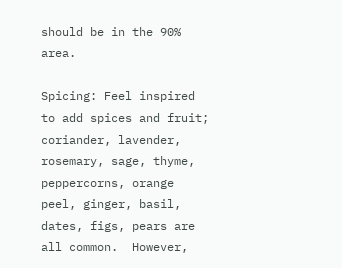should be in the 90% area.

Spicing: Feel inspired to add spices and fruit; coriander, lavender, rosemary, sage, thyme, peppercorns, orange peel, ginger, basil, dates, figs, pears are all common.  However,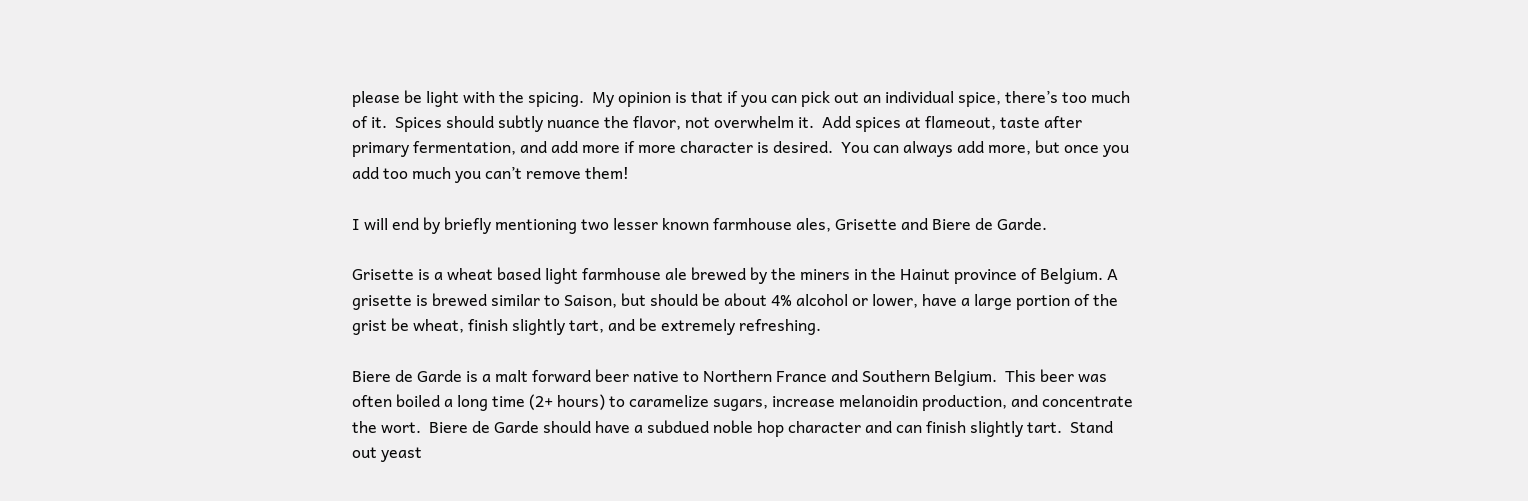please be light with the spicing.  My opinion is that if you can pick out an individual spice, there’s too much of it.  Spices should subtly nuance the flavor, not overwhelm it.  Add spices at flameout, taste after primary fermentation, and add more if more character is desired.  You can always add more, but once you add too much you can’t remove them!

I will end by briefly mentioning two lesser known farmhouse ales, Grisette and Biere de Garde.

Grisette is a wheat based light farmhouse ale brewed by the miners in the Hainut province of Belgium. A grisette is brewed similar to Saison, but should be about 4% alcohol or lower, have a large portion of the grist be wheat, finish slightly tart, and be extremely refreshing.

Biere de Garde is a malt forward beer native to Northern France and Southern Belgium.  This beer was often boiled a long time (2+ hours) to caramelize sugars, increase melanoidin production, and concentrate the wort.  Biere de Garde should have a subdued noble hop character and can finish slightly tart.  Stand out yeast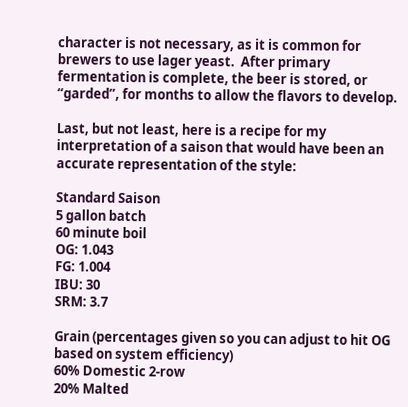character is not necessary, as it is common for brewers to use lager yeast.  After primary fermentation is complete, the beer is stored, or “garded”, for months to allow the flavors to develop.

Last, but not least, here is a recipe for my interpretation of a saison that would have been an accurate representation of the style:

Standard Saison
5 gallon batch
60 minute boil
OG: 1.043
FG: 1.004
IBU: 30
SRM: 3.7

Grain (percentages given so you can adjust to hit OG based on system efficiency)
60% Domestic 2-row
20% Malted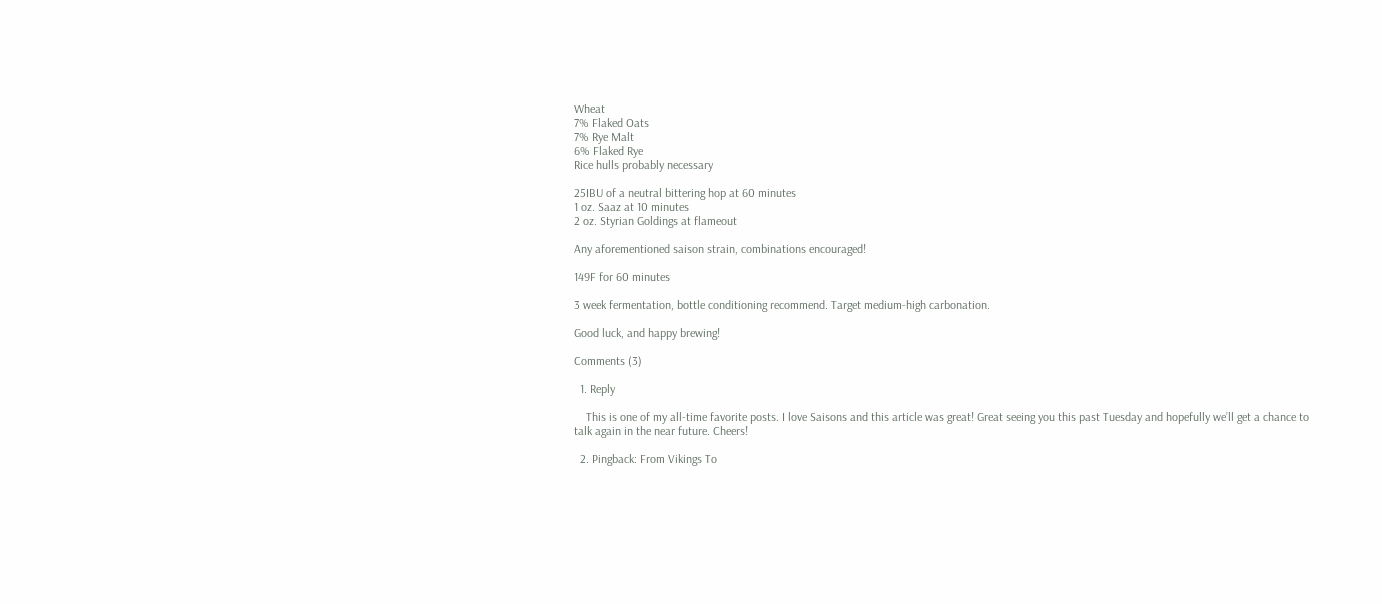Wheat
7% Flaked Oats
7% Rye Malt
6% Flaked Rye
Rice hulls probably necessary

25IBU of a neutral bittering hop at 60 minutes
1 oz. Saaz at 10 minutes
2 oz. Styrian Goldings at flameout

Any aforementioned saison strain, combinations encouraged!

149F for 60 minutes

3 week fermentation, bottle conditioning recommend. Target medium-high carbonation.

Good luck, and happy brewing!

Comments (3)

  1. Reply

    This is one of my all-time favorite posts. I love Saisons and this article was great! Great seeing you this past Tuesday and hopefully we’ll get a chance to talk again in the near future. Cheers!

  2. Pingback: From Vikings To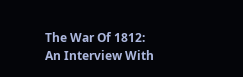The War Of 1812: An Interview With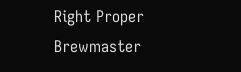Right Proper Brewmaster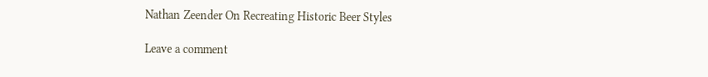Nathan Zeender On Recreating Historic Beer Styles

Leave a comment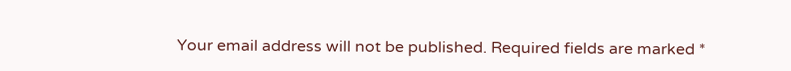Your email address will not be published. Required fields are marked *